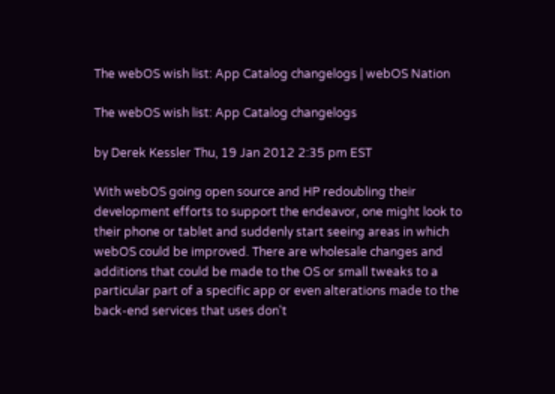The webOS wish list: App Catalog changelogs | webOS Nation

The webOS wish list: App Catalog changelogs

by Derek Kessler Thu, 19 Jan 2012 2:35 pm EST

With webOS going open source and HP redoubling their development efforts to support the endeavor, one might look to their phone or tablet and suddenly start seeing areas in which webOS could be improved. There are wholesale changes and additions that could be made to the OS or small tweaks to a particular part of a specific app or even alterations made to the back-end services that uses don't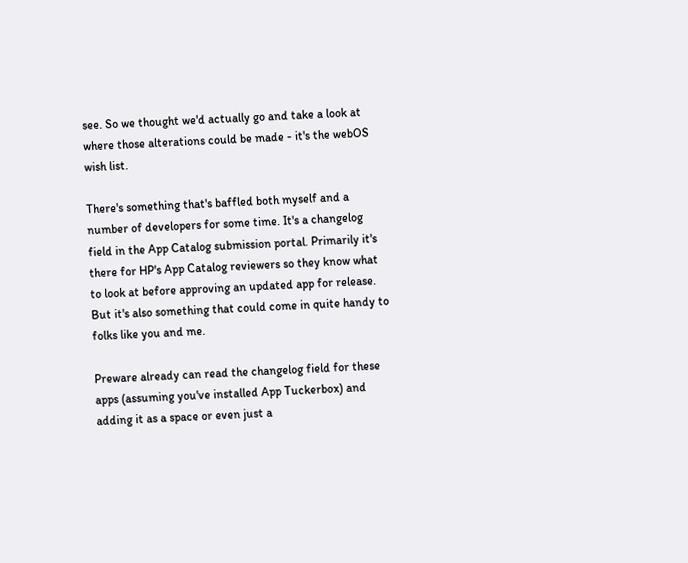see. So we thought we'd actually go and take a look at where those alterations could be made - it's the webOS wish list.

There's something that's baffled both myself and a number of developers for some time. It's a changelog field in the App Catalog submission portal. Primarily it's there for HP's App Catalog reviewers so they know what to look at before approving an updated app for release. But it's also something that could come in quite handy to folks like you and me.

Preware already can read the changelog field for these apps (assuming you've installed App Tuckerbox) and adding it as a space or even just a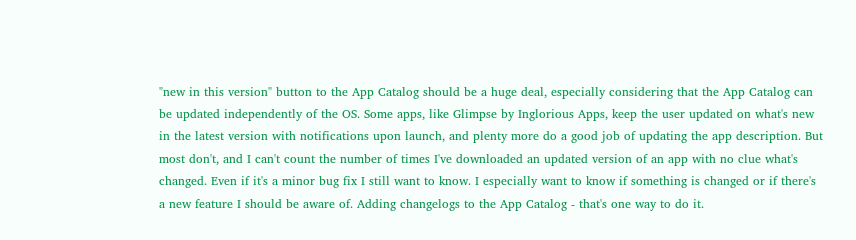"new in this version" button to the App Catalog should be a huge deal, especially considering that the App Catalog can be updated independently of the OS. Some apps, like Glimpse by Inglorious Apps, keep the user updated on what's new in the latest version with notifications upon launch, and plenty more do a good job of updating the app description. But most don't, and I can't count the number of times I've downloaded an updated version of an app with no clue what's changed. Even if it's a minor bug fix I still want to know. I especially want to know if something is changed or if there's a new feature I should be aware of. Adding changelogs to the App Catalog - that's one way to do it.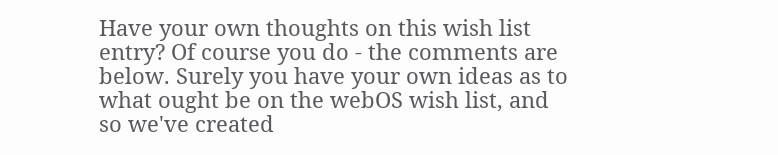Have your own thoughts on this wish list entry? Of course you do - the comments are below. Surely you have your own ideas as to what ought be on the webOS wish list, and so we've created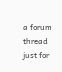a forum thread just for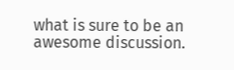what is sure to be an awesome discussion.